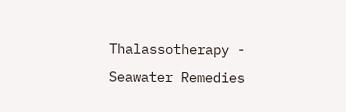Thalassotherapy - Seawater Remedies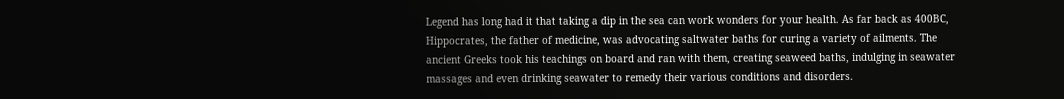Legend has long had it that taking a dip in the sea can work wonders for your health. As far back as 400BC, Hippocrates, the father of medicine, was advocating saltwater baths for curing a variety of ailments. The ancient Greeks took his teachings on board and ran with them, creating seaweed baths, indulging in seawater massages and even drinking seawater to remedy their various conditions and disorders.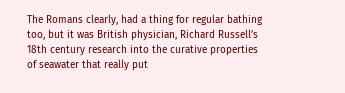The Romans clearly, had a thing for regular bathing too, but it was British physician, Richard Russell’s 18th century research into the curative properties of seawater that really put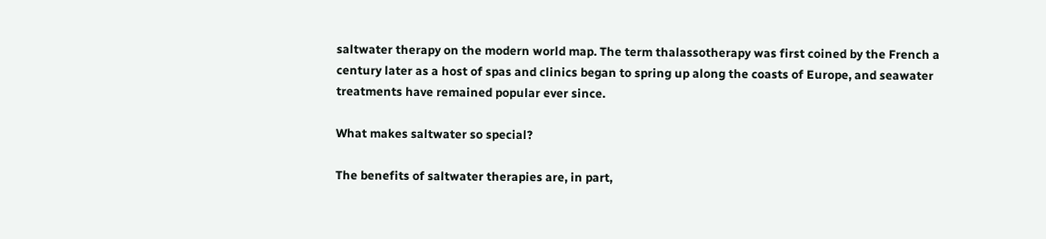saltwater therapy on the modern world map. The term thalassotherapy was first coined by the French a century later as a host of spas and clinics began to spring up along the coasts of Europe, and seawater treatments have remained popular ever since.

What makes saltwater so special?

The benefits of saltwater therapies are, in part,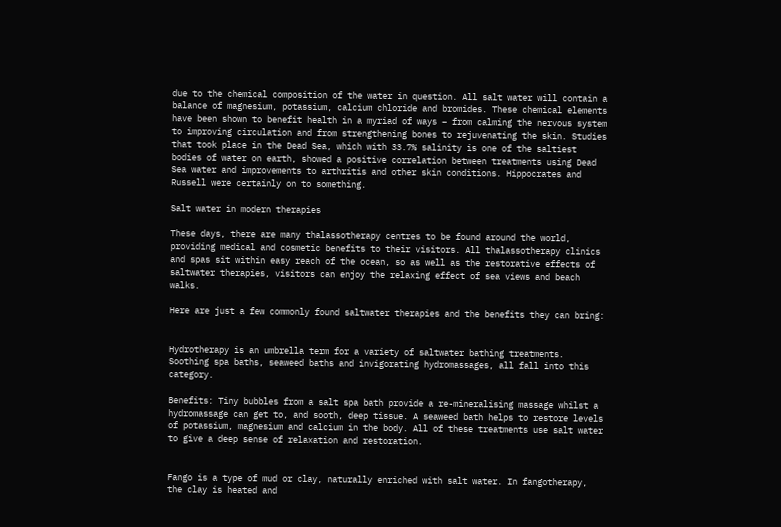due to the chemical composition of the water in question. All salt water will contain a balance of magnesium, potassium, calcium chloride and bromides. These chemical elements have been shown to benefit health in a myriad of ways – from calming the nervous system to improving circulation and from strengthening bones to rejuvenating the skin. Studies that took place in the Dead Sea, which with 33.7% salinity is one of the saltiest bodies of water on earth, showed a positive correlation between treatments using Dead Sea water and improvements to arthritis and other skin conditions. Hippocrates and Russell were certainly on to something.

Salt water in modern therapies

These days, there are many thalassotherapy centres to be found around the world, providing medical and cosmetic benefits to their visitors. All thalassotherapy clinics and spas sit within easy reach of the ocean, so as well as the restorative effects of saltwater therapies, visitors can enjoy the relaxing effect of sea views and beach walks.

Here are just a few commonly found saltwater therapies and the benefits they can bring:


Hydrotherapy is an umbrella term for a variety of saltwater bathing treatments. Soothing spa baths, seaweed baths and invigorating hydromassages, all fall into this category.

Benefits: Tiny bubbles from a salt spa bath provide a re-mineralising massage whilst a hydromassage can get to, and sooth, deep tissue. A seaweed bath helps to restore levels of potassium, magnesium and calcium in the body. All of these treatments use salt water to give a deep sense of relaxation and restoration.


Fango is a type of mud or clay, naturally enriched with salt water. In fangotherapy, the clay is heated and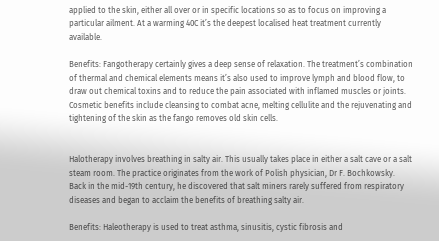applied to the skin, either all over or in specific locations so as to focus on improving a particular ailment. At a warming 40C it’s the deepest localised heat treatment currently available.

Benefits: Fangotherapy certainly gives a deep sense of relaxation. The treatment’s combination of thermal and chemical elements means it’s also used to improve lymph and blood flow, to draw out chemical toxins and to reduce the pain associated with inflamed muscles or joints. Cosmetic benefits include cleansing to combat acne, melting cellulite and the rejuvenating and tightening of the skin as the fango removes old skin cells.


Halotherapy involves breathing in salty air. This usually takes place in either a salt cave or a salt steam room. The practice originates from the work of Polish physician, Dr F. Bochkowsky. Back in the mid-19th century, he discovered that salt miners rarely suffered from respiratory diseases and began to acclaim the benefits of breathing salty air.

Benefits: Haleotherapy is used to treat asthma, sinusitis, cystic fibrosis and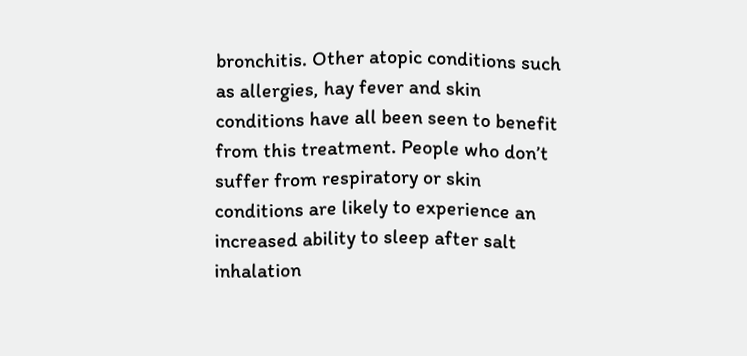bronchitis. Other atopic conditions such as allergies, hay fever and skin conditions have all been seen to benefit from this treatment. People who don’t suffer from respiratory or skin conditions are likely to experience an increased ability to sleep after salt inhalation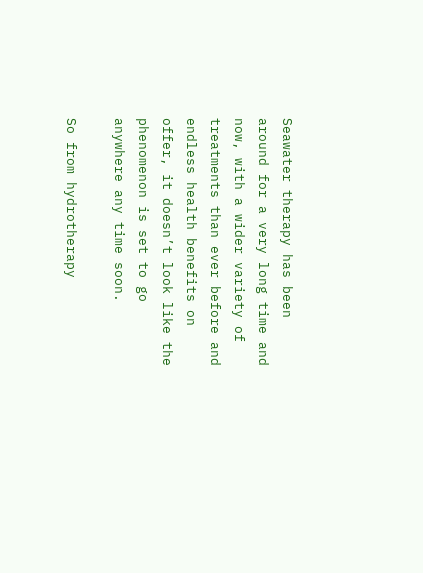Seawater therapy has been around for a very long time and now, with a wider variety of treatments than ever before and endless health benefits on offer, it doesn’t look like the phenomenon is set to go anywhere any time soon.

So from hydrotherapy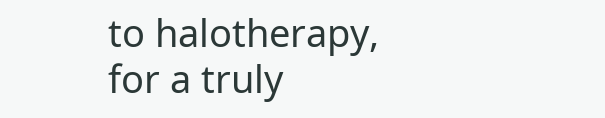to halotherapy, for a truly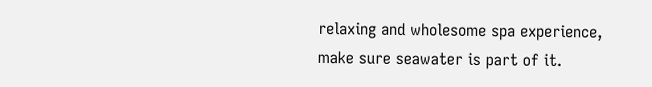relaxing and wholesome spa experience, make sure seawater is part of it.